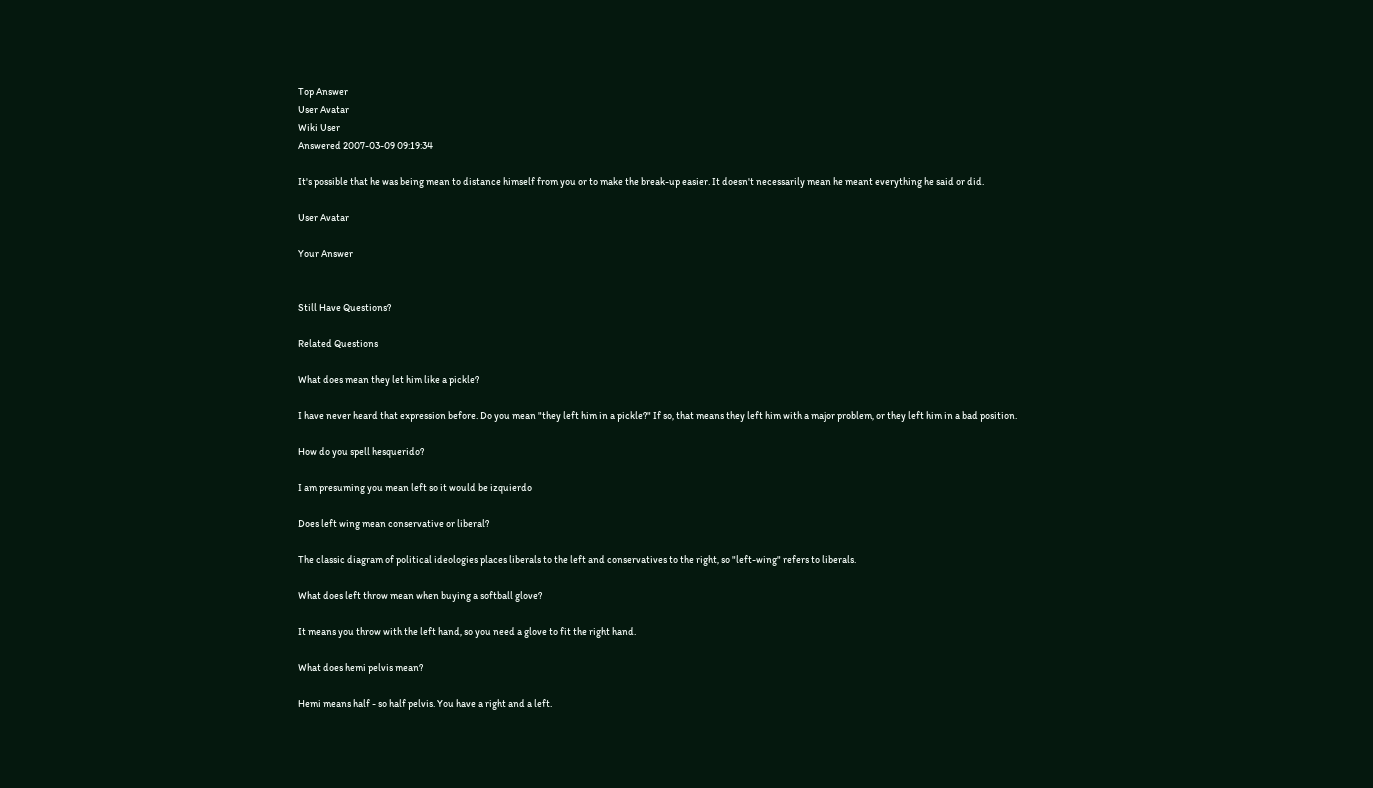Top Answer
User Avatar
Wiki User
Answered 2007-03-09 09:19:34

It's possible that he was being mean to distance himself from you or to make the break-up easier. It doesn't necessarily mean he meant everything he said or did.

User Avatar

Your Answer


Still Have Questions?

Related Questions

What does mean they let him like a pickle?

I have never heard that expression before. Do you mean "they left him in a pickle?" If so, that means they left him with a major problem, or they left him in a bad position.

How do you spell hesquerido?

I am presuming you mean left so it would be izquierdo

Does left wing mean conservative or liberal?

The classic diagram of political ideologies places liberals to the left and conservatives to the right, so "left-wing" refers to liberals.

What does left throw mean when buying a softball glove?

It means you throw with the left hand, so you need a glove to fit the right hand.

What does hemi pelvis mean?

Hemi means half - so half pelvis. You have a right and a left.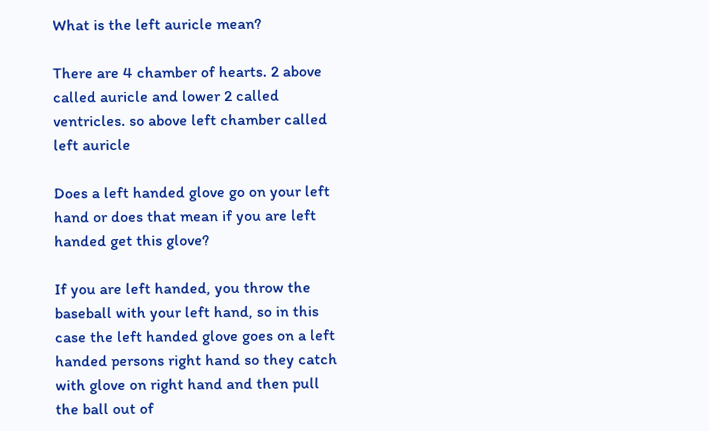What is the left auricle mean?

There are 4 chamber of hearts. 2 above called auricle and lower 2 called ventricles. so above left chamber called left auricle

Does a left handed glove go on your left hand or does that mean if you are left handed get this glove?

If you are left handed, you throw the baseball with your left hand, so in this case the left handed glove goes on a left handed persons right hand so they catch with glove on right hand and then pull the ball out of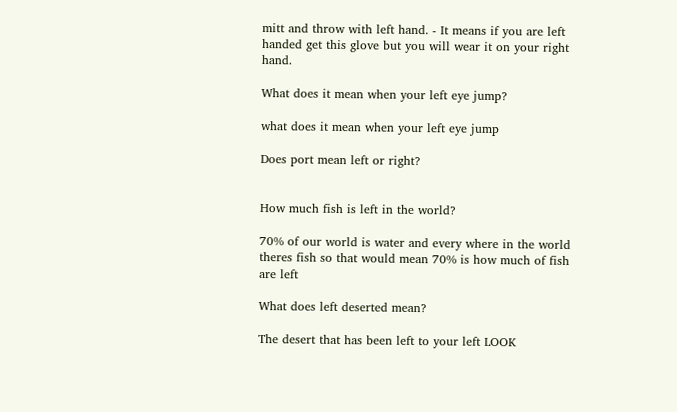mitt and throw with left hand. - It means if you are left handed get this glove but you will wear it on your right hand.

What does it mean when your left eye jump?

what does it mean when your left eye jump

Does port mean left or right?


How much fish is left in the world?

70% of our world is water and every where in the world theres fish so that would mean 70% is how much of fish are left

What does left deserted mean?

The desert that has been left to your left LOOK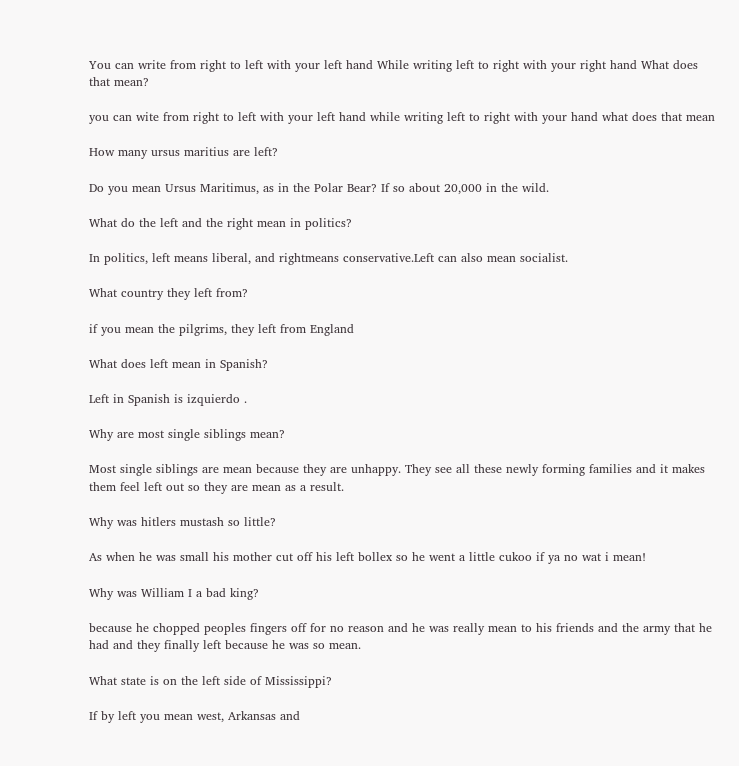You can write from right to left with your left hand While writing left to right with your right hand What does that mean?

you can wite from right to left with your left hand while writing left to right with your hand what does that mean

How many ursus maritius are left?

Do you mean Ursus Maritimus, as in the Polar Bear? If so about 20,000 in the wild.

What do the left and the right mean in politics?

In politics, left means liberal, and rightmeans conservative.Left can also mean socialist.

What country they left from?

if you mean the pilgrims, they left from England

What does left mean in Spanish?

Left in Spanish is izquierdo .

Why are most single siblings mean?

Most single siblings are mean because they are unhappy. They see all these newly forming families and it makes them feel left out so they are mean as a result.

Why was hitlers mustash so little?

As when he was small his mother cut off his left bollex so he went a little cukoo if ya no wat i mean!

Why was William I a bad king?

because he chopped peoples fingers off for no reason and he was really mean to his friends and the army that he had and they finally left because he was so mean.

What state is on the left side of Mississippi?

If by left you mean west, Arkansas and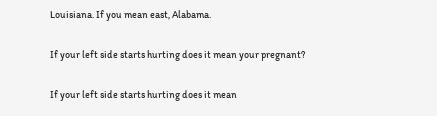Louisiana. If you mean east, Alabama.

If your left side starts hurting does it mean your pregnant?

If your left side starts hurting does it mean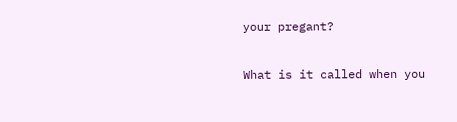your pregant?

What is it called when you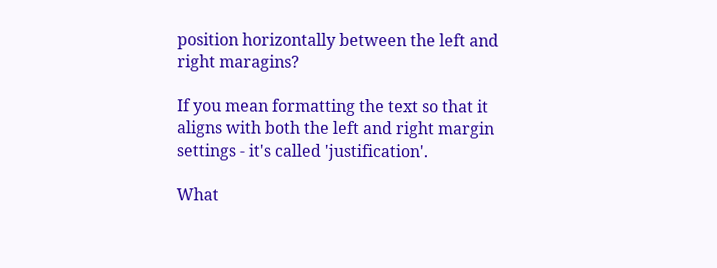position horizontally between the left and right maragins?

If you mean formatting the text so that it aligns with both the left and right margin settings - it's called 'justification'.

What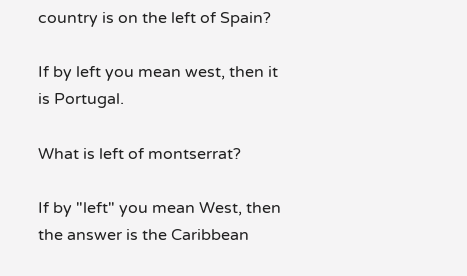country is on the left of Spain?

If by left you mean west, then it is Portugal.

What is left of montserrat?

If by "left" you mean West, then the answer is the Caribbean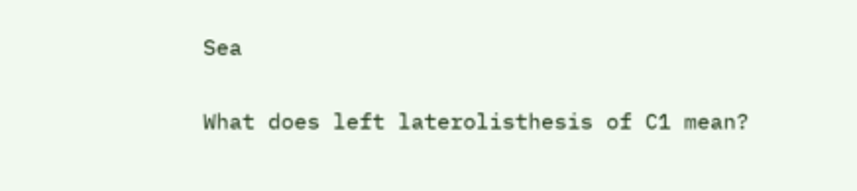Sea

What does left laterolisthesis of C1 mean?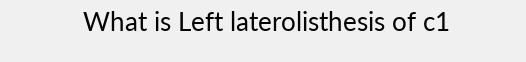What is Left laterolisthesis of c1